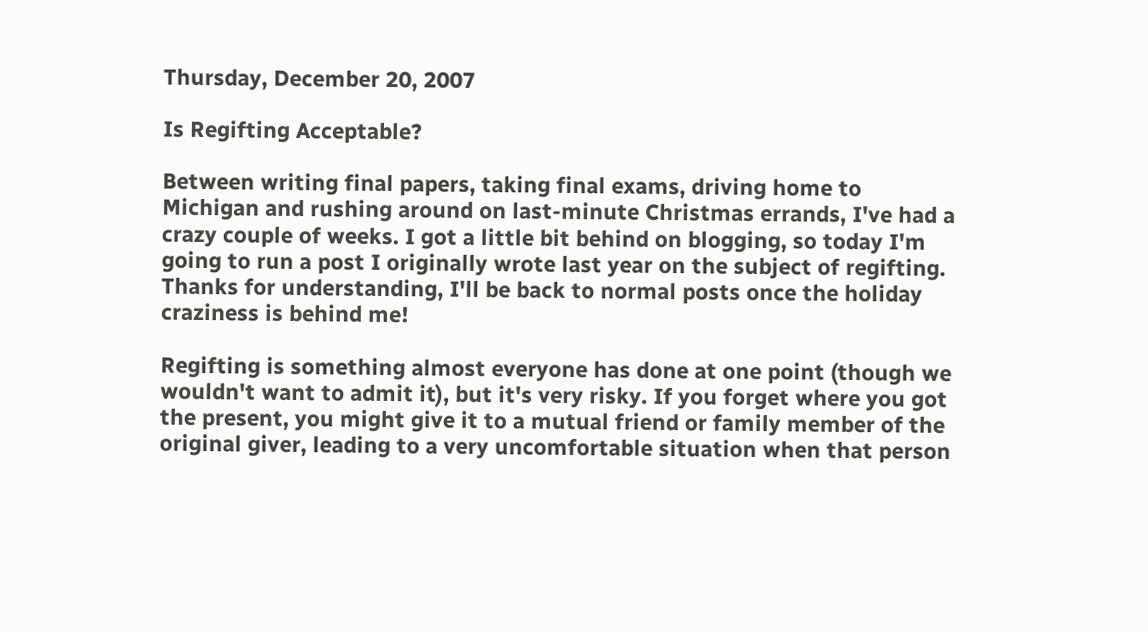Thursday, December 20, 2007

Is Regifting Acceptable?

Between writing final papers, taking final exams, driving home to Michigan and rushing around on last-minute Christmas errands, I've had a crazy couple of weeks. I got a little bit behind on blogging, so today I'm going to run a post I originally wrote last year on the subject of regifting. Thanks for understanding, I'll be back to normal posts once the holiday craziness is behind me!

Regifting is something almost everyone has done at one point (though we wouldn't want to admit it), but it's very risky. If you forget where you got the present, you might give it to a mutual friend or family member of the original giver, leading to a very uncomfortable situation when that person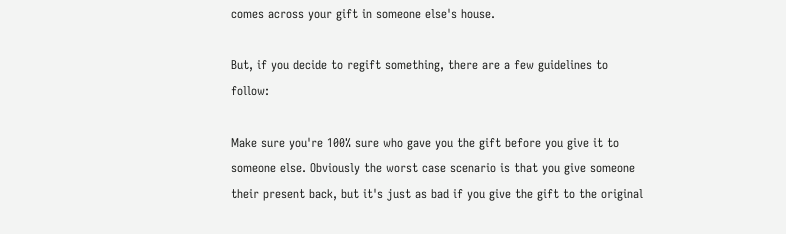comes across your gift in someone else's house.

But, if you decide to regift something, there are a few guidelines to follow:

Make sure you're 100% sure who gave you the gift before you give it to someone else. Obviously the worst case scenario is that you give someone their present back, but it's just as bad if you give the gift to the original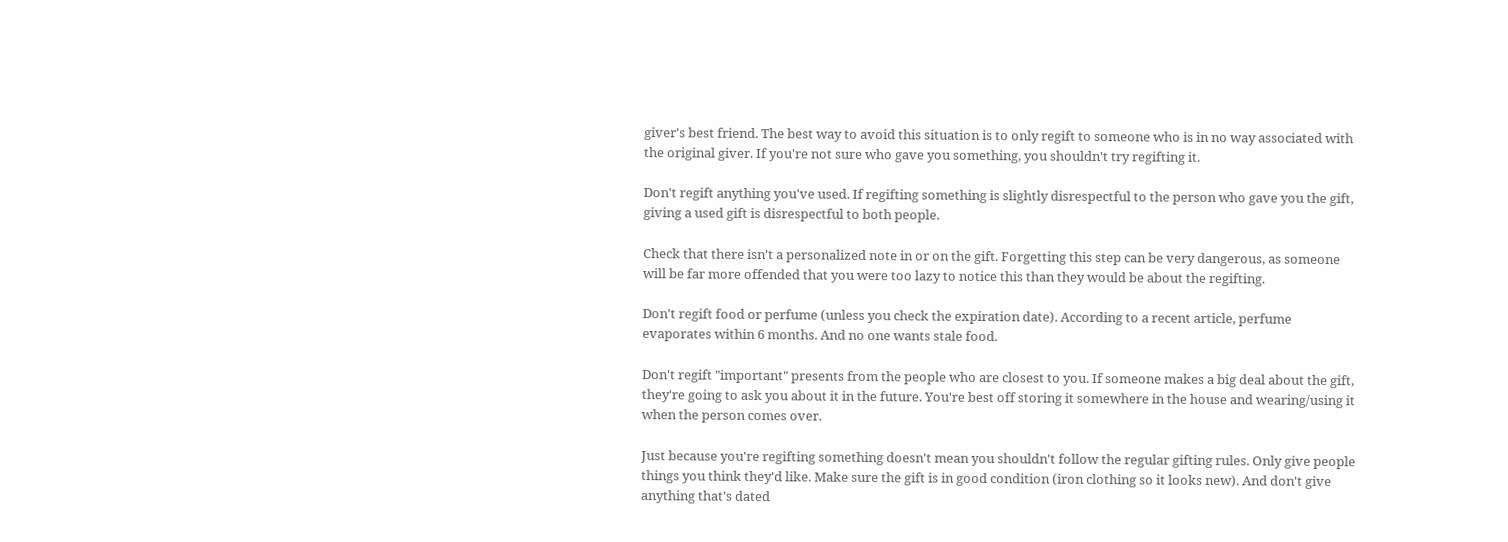giver's best friend. The best way to avoid this situation is to only regift to someone who is in no way associated with the original giver. If you're not sure who gave you something, you shouldn't try regifting it.

Don't regift anything you've used. If regifting something is slightly disrespectful to the person who gave you the gift, giving a used gift is disrespectful to both people.

Check that there isn't a personalized note in or on the gift. Forgetting this step can be very dangerous, as someone will be far more offended that you were too lazy to notice this than they would be about the regifting.

Don't regift food or perfume (unless you check the expiration date). According to a recent article, perfume evaporates within 6 months. And no one wants stale food.

Don't regift "important" presents from the people who are closest to you. If someone makes a big deal about the gift, they're going to ask you about it in the future. You're best off storing it somewhere in the house and wearing/using it when the person comes over.

Just because you're regifting something doesn't mean you shouldn't follow the regular gifting rules. Only give people things you think they'd like. Make sure the gift is in good condition (iron clothing so it looks new). And don't give anything that's dated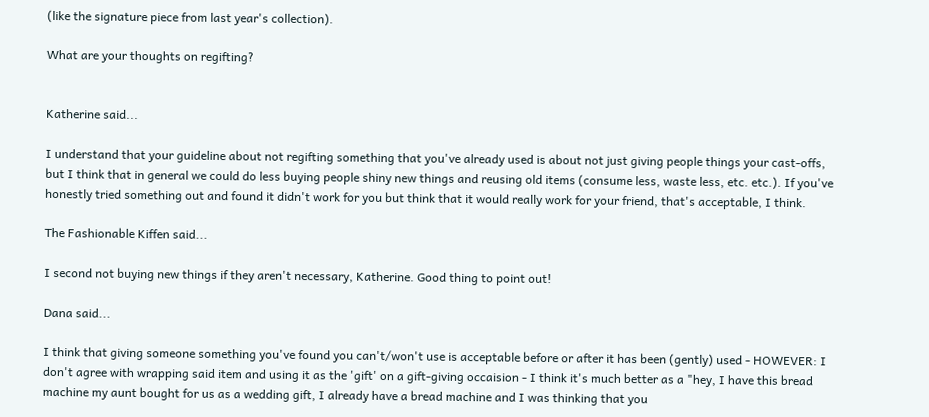(like the signature piece from last year's collection).

What are your thoughts on regifting?


Katherine said...

I understand that your guideline about not regifting something that you've already used is about not just giving people things your cast-offs, but I think that in general we could do less buying people shiny new things and reusing old items (consume less, waste less, etc. etc.). If you've honestly tried something out and found it didn't work for you but think that it would really work for your friend, that's acceptable, I think.

The Fashionable Kiffen said...

I second not buying new things if they aren't necessary, Katherine. Good thing to point out!

Dana said...

I think that giving someone something you've found you can't/won't use is acceptable before or after it has been (gently) used - HOWEVER: I don't agree with wrapping said item and using it as the 'gift' on a gift-giving occaision - I think it's much better as a "hey, I have this bread machine my aunt bought for us as a wedding gift, I already have a bread machine and I was thinking that you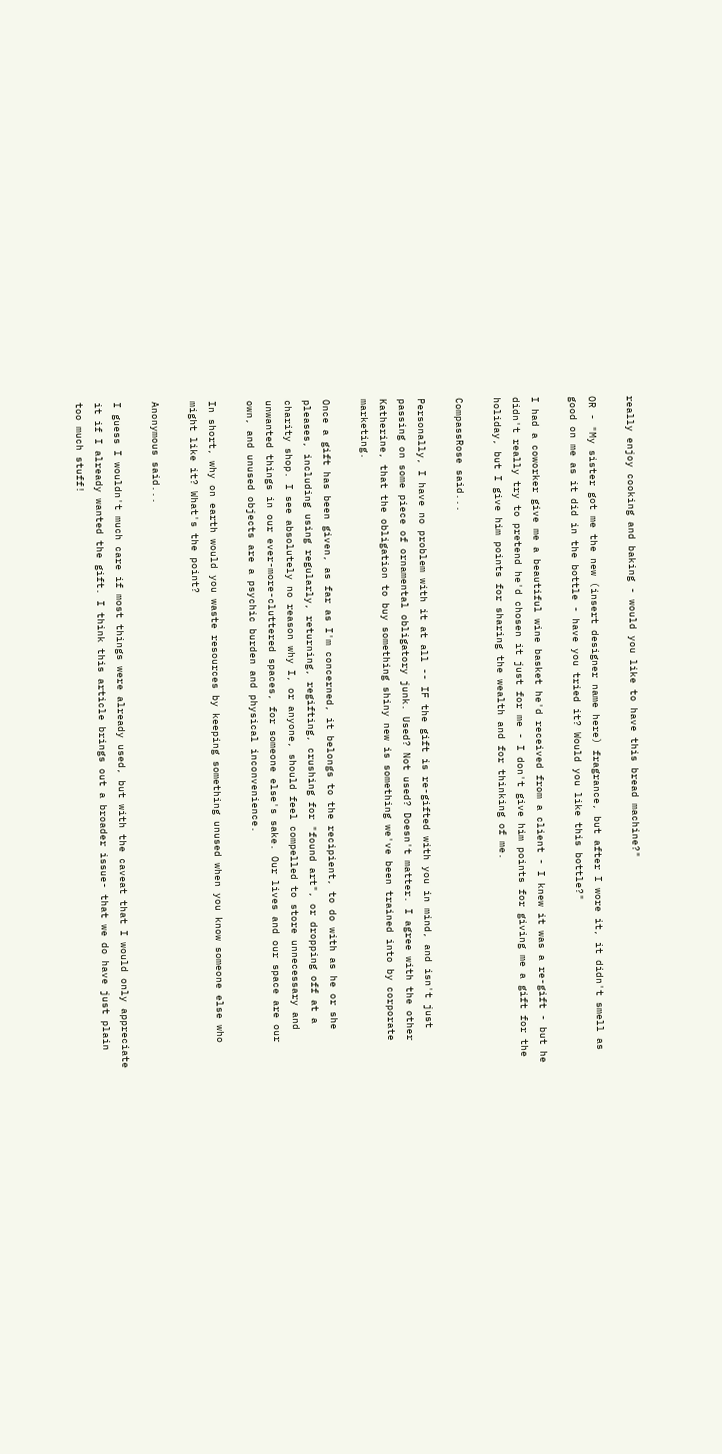really enjoy cooking and baking - would you like to have this bread machine?"

OR - "My sister got me the new (insert designer name here) fragrance, but after I wore it, it didn't smell as good on me as it did in the bottle - have you tried it? Would you like this bottle?"

I had a coworker give me a beautiful wine basket he'd received from a client - I knew it was a re-gift - but he didn't really try to pretend he'd chosen it just for me - I don't give him points for giving me a gift for the holiday, but I give him points for sharing the wealth and for thinking of me.

CompassRose said...

Personally, I have no problem with it at all -- IF the gift is re-gifted with you in mind, and isn't just passing on some piece of ornamental obligatory junk. Used? Not used? Doesn't matter. I agree with the other Katherine, that the obligation to buy something shiny new is something we've been trained into by corporate marketing.

Once a gift has been given, as far as I'm concerned, it belongs to the recipient, to do with as he or she pleases, including using regularly, returning, regifting, crushing for "found art", or dropping off at a charity shop. I see absolutely no reason why I, or anyone, should feel compelled to store unnecessary and unwanted things in our ever-more-cluttered spaces, for someone else's sake. Our lives and our space are our own, and unused objects are a psychic burden and physical inconvenience.

In short, why on earth would you waste resources by keeping something unused when you know someone else who might like it? What's the point?

Anonymous said...

I guess I wouldn't much care if most things were already used, but with the caveat that I would only appreciate it if I already wanted the gift. I think this article brings out a broader issue- that we do have just plain too much stuff!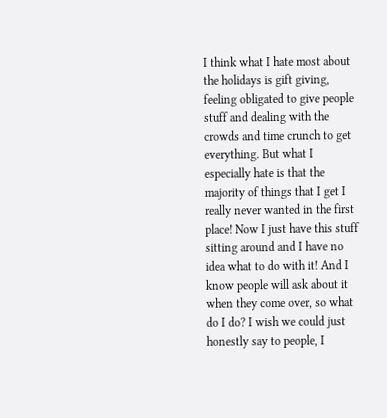I think what I hate most about the holidays is gift giving, feeling obligated to give people stuff and dealing with the crowds and time crunch to get everything. But what I especially hate is that the majority of things that I get I really never wanted in the first place! Now I just have this stuff sitting around and I have no idea what to do with it! And I know people will ask about it when they come over, so what do I do? I wish we could just honestly say to people, I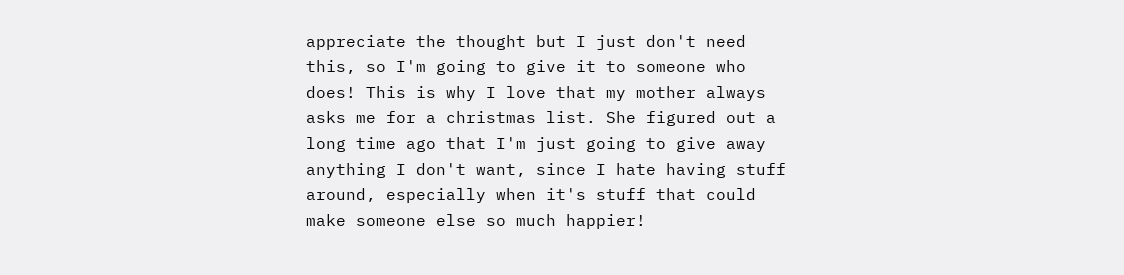appreciate the thought but I just don't need this, so I'm going to give it to someone who does! This is why I love that my mother always asks me for a christmas list. She figured out a long time ago that I'm just going to give away anything I don't want, since I hate having stuff around, especially when it's stuff that could make someone else so much happier!